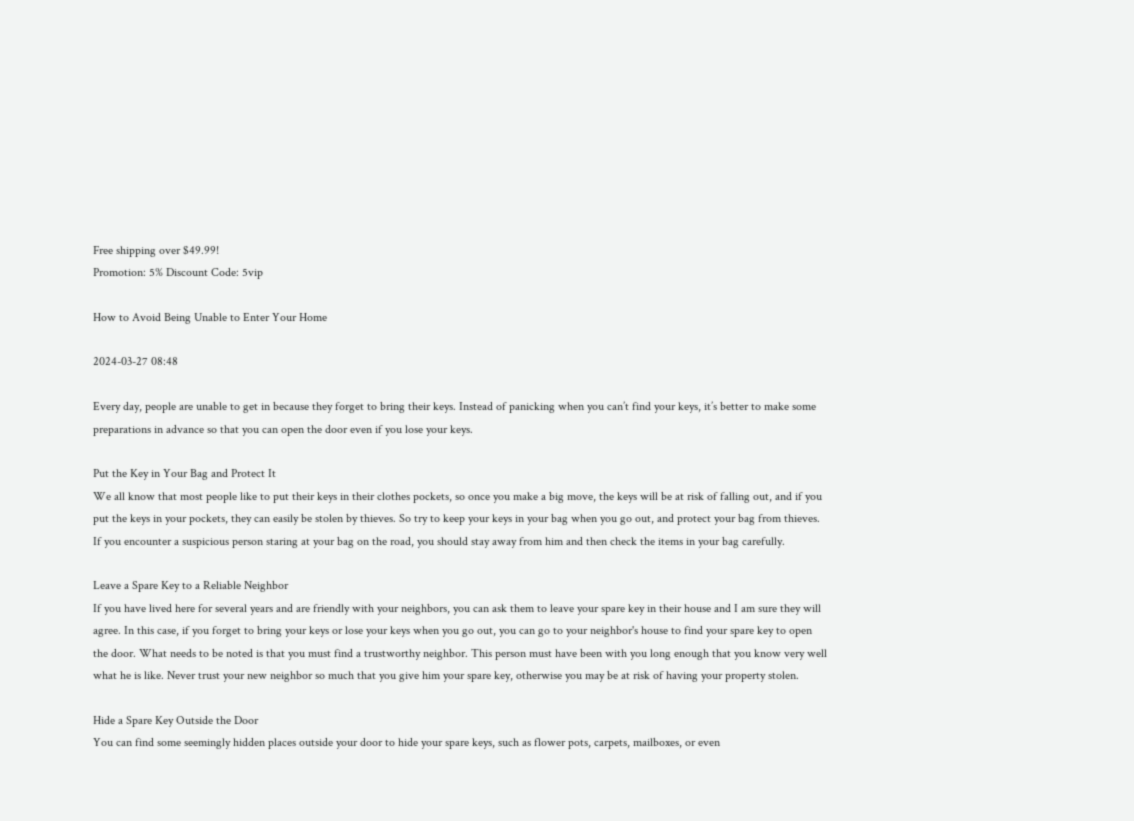Free shipping over $49.99!
Promotion: 5% Discount Code: 5vip

How to Avoid Being Unable to Enter Your Home

2024-03-27 08:48

Every day, people are unable to get in because they forget to bring their keys. Instead of panicking when you can’t find your keys, it’s better to make some preparations in advance so that you can open the door even if you lose your keys.

Put the Key in Your Bag and Protect It
We all know that most people like to put their keys in their clothes pockets, so once you make a big move, the keys will be at risk of falling out, and if you put the keys in your pockets, they can easily be stolen by thieves. So try to keep your keys in your bag when you go out, and protect your bag from thieves. If you encounter a suspicious person staring at your bag on the road, you should stay away from him and then check the items in your bag carefully.

Leave a Spare Key to a Reliable Neighbor
If you have lived here for several years and are friendly with your neighbors, you can ask them to leave your spare key in their house and I am sure they will agree. In this case, if you forget to bring your keys or lose your keys when you go out, you can go to your neighbor's house to find your spare key to open the door. What needs to be noted is that you must find a trustworthy neighbor. This person must have been with you long enough that you know very well what he is like. Never trust your new neighbor so much that you give him your spare key, otherwise you may be at risk of having your property stolen.

Hide a Spare Key Outside the Door
You can find some seemingly hidden places outside your door to hide your spare keys, such as flower pots, carpets, mailboxes, or even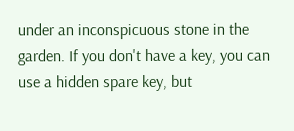under an inconspicuous stone in the garden. If you don't have a key, you can use a hidden spare key, but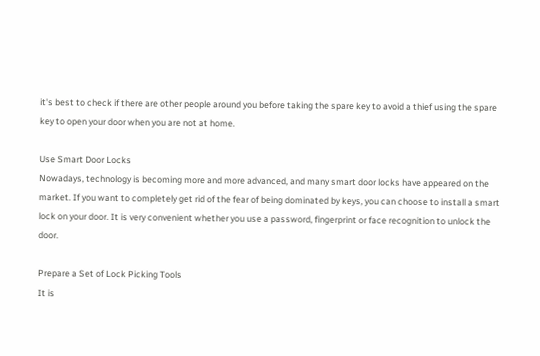it's best to check if there are other people around you before taking the spare key to avoid a thief using the spare key to open your door when you are not at home.

Use Smart Door Locks
Nowadays, technology is becoming more and more advanced, and many smart door locks have appeared on the market. If you want to completely get rid of the fear of being dominated by keys, you can choose to install a smart lock on your door. It is very convenient whether you use a password, fingerprint or face recognition to unlock the door.

Prepare a Set of Lock Picking Tools
It is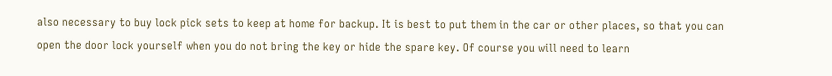also necessary to buy lock pick sets to keep at home for backup. It is best to put them in the car or other places, so that you can open the door lock yourself when you do not bring the key or hide the spare key. Of course you will need to learn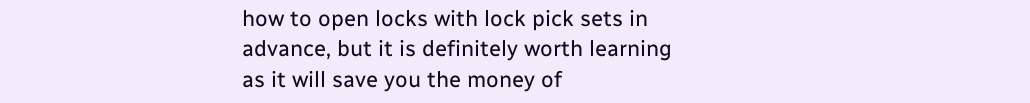how to open locks with lock pick sets in advance, but it is definitely worth learning as it will save you the money of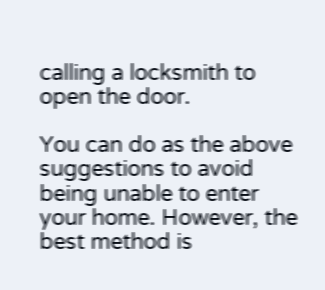calling a locksmith to open the door.

You can do as the above suggestions to avoid being unable to enter your home. However, the best method is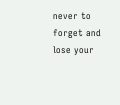never to forget and lose your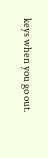keys when you go out.